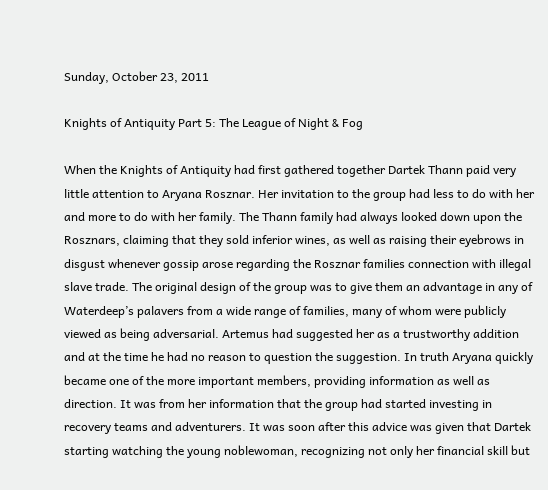Sunday, October 23, 2011

Knights of Antiquity Part 5: The League of Night & Fog

When the Knights of Antiquity had first gathered together Dartek Thann paid very little attention to Aryana Rosznar. Her invitation to the group had less to do with her and more to do with her family. The Thann family had always looked down upon the Rosznars, claiming that they sold inferior wines, as well as raising their eyebrows in disgust whenever gossip arose regarding the Rosznar families connection with illegal slave trade. The original design of the group was to give them an advantage in any of Waterdeep’s palavers from a wide range of families, many of whom were publicly viewed as being adversarial. Artemus had suggested her as a trustworthy addition and at the time he had no reason to question the suggestion. In truth Aryana quickly became one of the more important members, providing information as well as direction. It was from her information that the group had started investing in recovery teams and adventurers. It was soon after this advice was given that Dartek starting watching the young noblewoman, recognizing not only her financial skill but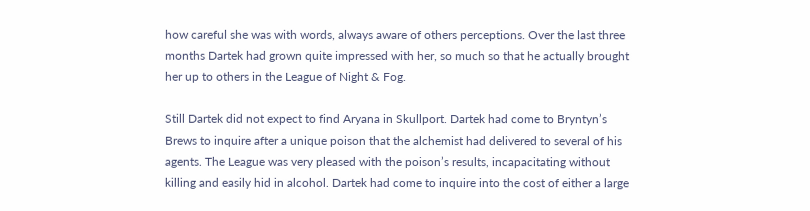how careful she was with words, always aware of others perceptions. Over the last three months Dartek had grown quite impressed with her, so much so that he actually brought her up to others in the League of Night & Fog.

Still Dartek did not expect to find Aryana in Skullport. Dartek had come to Bryntyn’s Brews to inquire after a unique poison that the alchemist had delivered to several of his agents. The League was very pleased with the poison’s results, incapacitating without killing and easily hid in alcohol. Dartek had come to inquire into the cost of either a large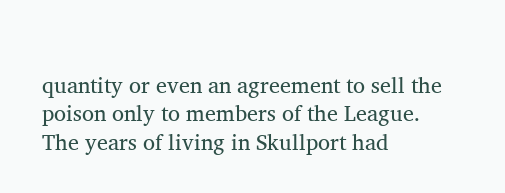quantity or even an agreement to sell the poison only to members of the League. The years of living in Skullport had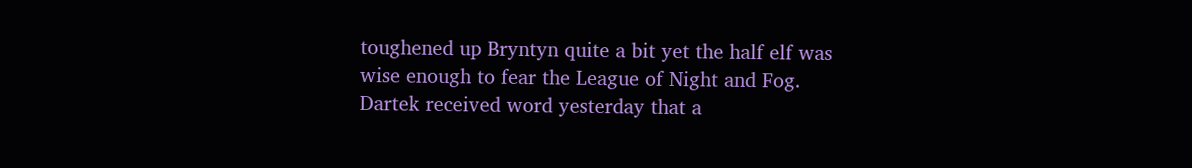toughened up Bryntyn quite a bit yet the half elf was wise enough to fear the League of Night and Fog. Dartek received word yesterday that a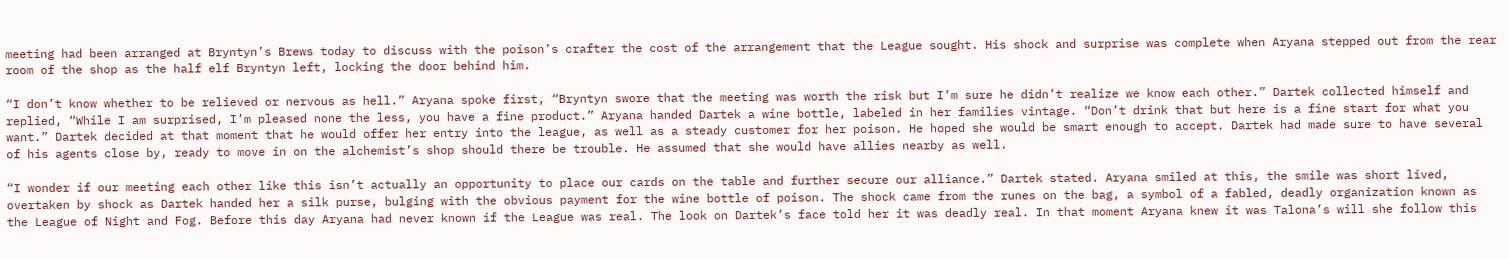meeting had been arranged at Bryntyn’s Brews today to discuss with the poison’s crafter the cost of the arrangement that the League sought. His shock and surprise was complete when Aryana stepped out from the rear room of the shop as the half elf Bryntyn left, locking the door behind him.

“I don’t know whether to be relieved or nervous as hell.” Aryana spoke first, “Bryntyn swore that the meeting was worth the risk but I’m sure he didn’t realize we know each other.” Dartek collected himself and replied, “While I am surprised, I’m pleased none the less, you have a fine product.” Aryana handed Dartek a wine bottle, labeled in her families vintage. “Don’t drink that but here is a fine start for what you want.” Dartek decided at that moment that he would offer her entry into the league, as well as a steady customer for her poison. He hoped she would be smart enough to accept. Dartek had made sure to have several of his agents close by, ready to move in on the alchemist’s shop should there be trouble. He assumed that she would have allies nearby as well.

“I wonder if our meeting each other like this isn’t actually an opportunity to place our cards on the table and further secure our alliance.” Dartek stated. Aryana smiled at this, the smile was short lived, overtaken by shock as Dartek handed her a silk purse, bulging with the obvious payment for the wine bottle of poison. The shock came from the runes on the bag, a symbol of a fabled, deadly organization known as the League of Night and Fog. Before this day Aryana had never known if the League was real. The look on Dartek’s face told her it was deadly real. In that moment Aryana knew it was Talona’s will she follow this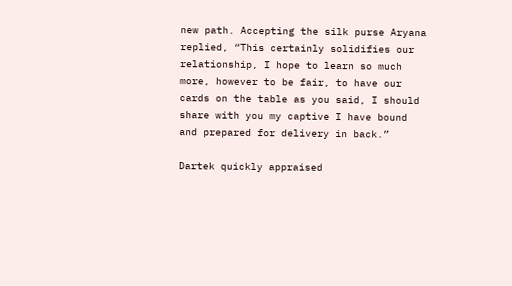new path. Accepting the silk purse Aryana replied, “This certainly solidifies our relationship, I hope to learn so much more, however to be fair, to have our cards on the table as you said, I should share with you my captive I have bound and prepared for delivery in back.”

Dartek quickly appraised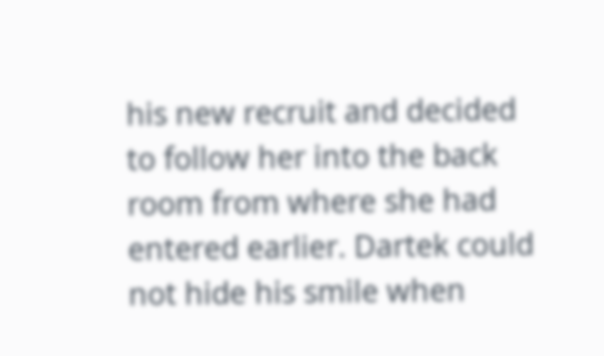his new recruit and decided to follow her into the back room from where she had entered earlier. Dartek could not hide his smile when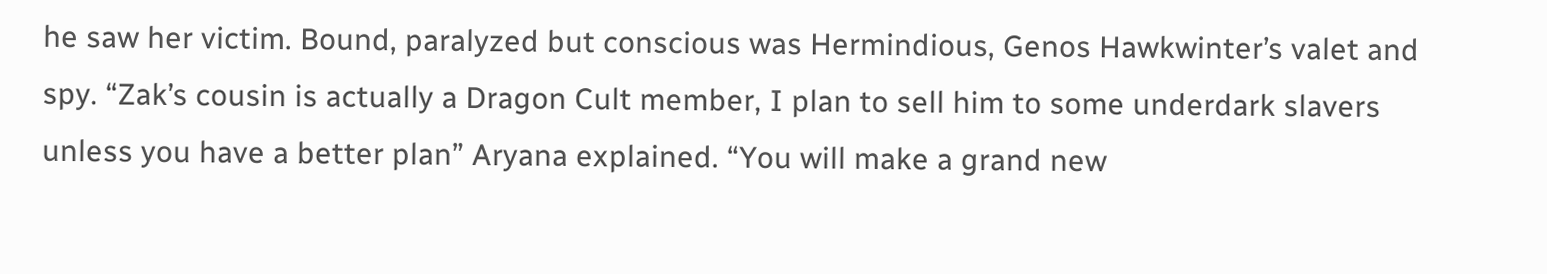he saw her victim. Bound, paralyzed but conscious was Hermindious, Genos Hawkwinter’s valet and spy. “Zak’s cousin is actually a Dragon Cult member, I plan to sell him to some underdark slavers unless you have a better plan” Aryana explained. “You will make a grand new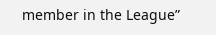member in the League”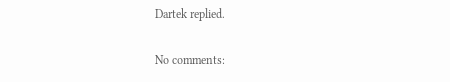Dartek replied.

No comments: